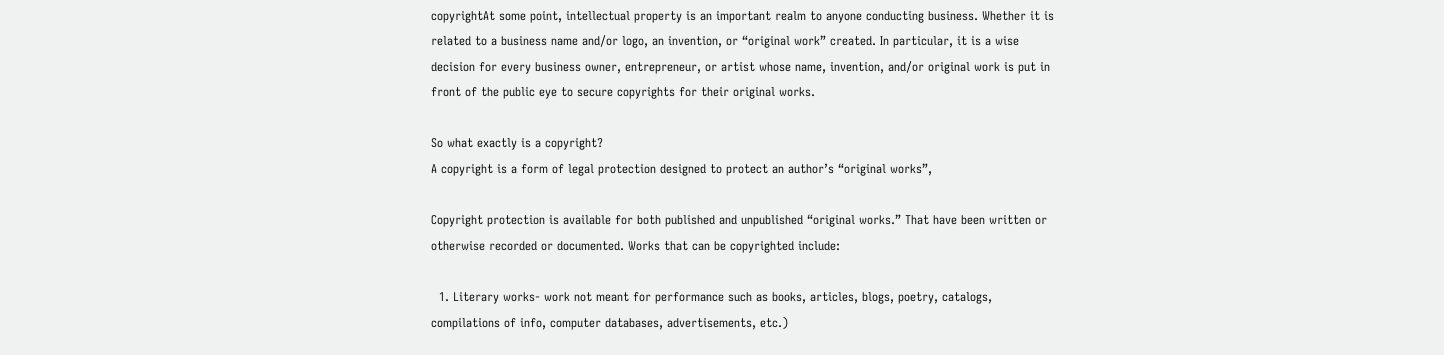copyrightAt some point, intellectual property is an important realm to anyone conducting business. Whether it is related to a business name and/or logo, an invention, or “original work” created. In particular, it is a wise decision for every business owner, entrepreneur, or artist whose name, invention, and/or original work is put in front of the public eye to secure copyrights for their original works.

So what exactly is a copyright?
A copyright is a form of legal protection designed to protect an author’s “original works”,

Copyright protection is available for both published and unpublished “original works.” That have been written or otherwise recorded or documented. Works that can be copyrighted include:

  1. Literary works- work not meant for performance such as books, articles, blogs, poetry, catalogs, compilations of info, computer databases, advertisements, etc.)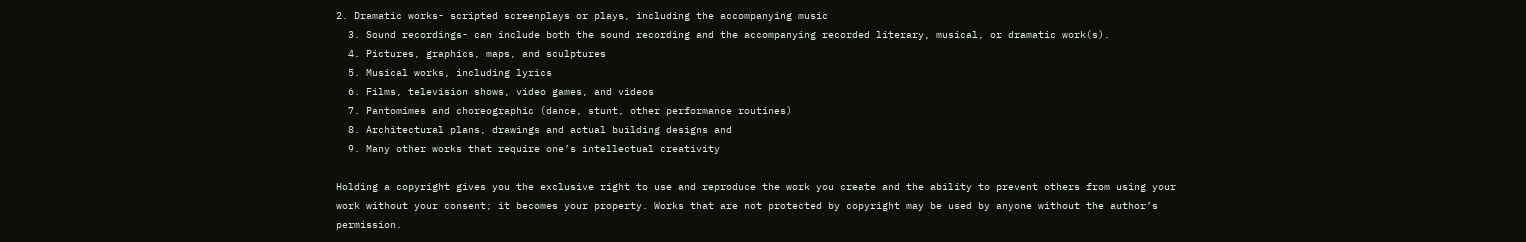2. Dramatic works- scripted screenplays or plays, including the accompanying music
  3. Sound recordings- can include both the sound recording and the accompanying recorded literary, musical, or dramatic work(s).
  4. Pictures, graphics, maps, and sculptures
  5. Musical works, including lyrics
  6. Films, television shows, video games, and videos
  7. Pantomimes and choreographic (dance, stunt, other performance routines)
  8. Architectural plans, drawings and actual building designs and
  9. Many other works that require one’s intellectual creativity

Holding a copyright gives you the exclusive right to use and reproduce the work you create and the ability to prevent others from using your work without your consent; it becomes your property. Works that are not protected by copyright may be used by anyone without the author’s permission.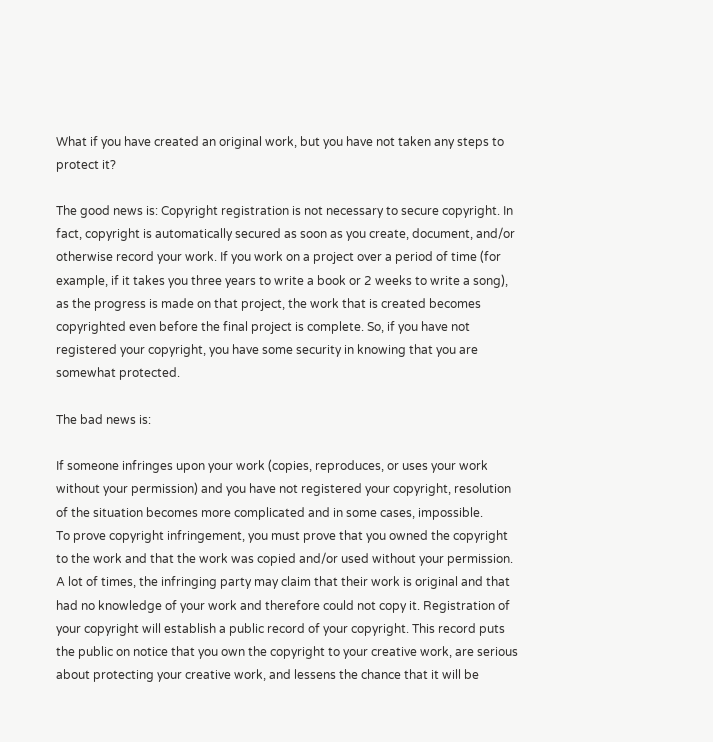What if you have created an original work, but you have not taken any steps to protect it?

The good news is: Copyright registration is not necessary to secure copyright. In fact, copyright is automatically secured as soon as you create, document, and/or otherwise record your work. If you work on a project over a period of time (for example, if it takes you three years to write a book or 2 weeks to write a song), as the progress is made on that project, the work that is created becomes copyrighted even before the final project is complete. So, if you have not registered your copyright, you have some security in knowing that you are somewhat protected.

The bad news is:

If someone infringes upon your work (copies, reproduces, or uses your work without your permission) and you have not registered your copyright, resolution of the situation becomes more complicated and in some cases, impossible.
To prove copyright infringement, you must prove that you owned the copyright to the work and that the work was copied and/or used without your permission. A lot of times, the infringing party may claim that their work is original and that had no knowledge of your work and therefore could not copy it. Registration of your copyright will establish a public record of your copyright. This record puts the public on notice that you own the copyright to your creative work, are serious about protecting your creative work, and lessens the chance that it will be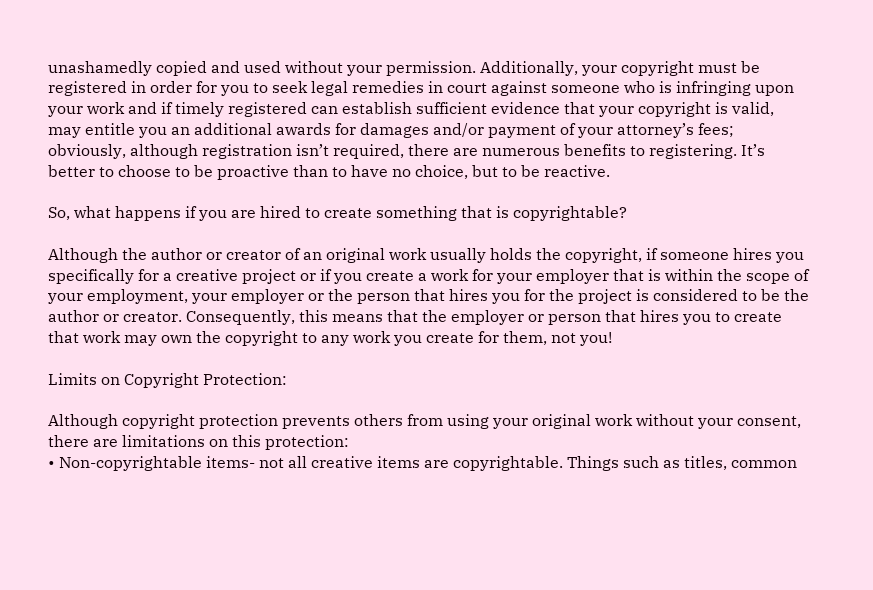unashamedly copied and used without your permission. Additionally, your copyright must be registered in order for you to seek legal remedies in court against someone who is infringing upon your work and if timely registered can establish sufficient evidence that your copyright is valid, may entitle you an additional awards for damages and/or payment of your attorney’s fees; obviously, although registration isn’t required, there are numerous benefits to registering. It’s better to choose to be proactive than to have no choice, but to be reactive.

So, what happens if you are hired to create something that is copyrightable?

Although the author or creator of an original work usually holds the copyright, if someone hires you specifically for a creative project or if you create a work for your employer that is within the scope of your employment, your employer or the person that hires you for the project is considered to be the author or creator. Consequently, this means that the employer or person that hires you to create that work may own the copyright to any work you create for them, not you!

Limits on Copyright Protection:

Although copyright protection prevents others from using your original work without your consent, there are limitations on this protection:
• Non-copyrightable items- not all creative items are copyrightable. Things such as titles, common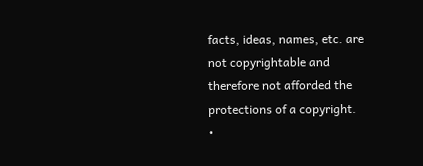facts, ideas, names, etc. are not copyrightable and therefore not afforded the protections of a copyright.
•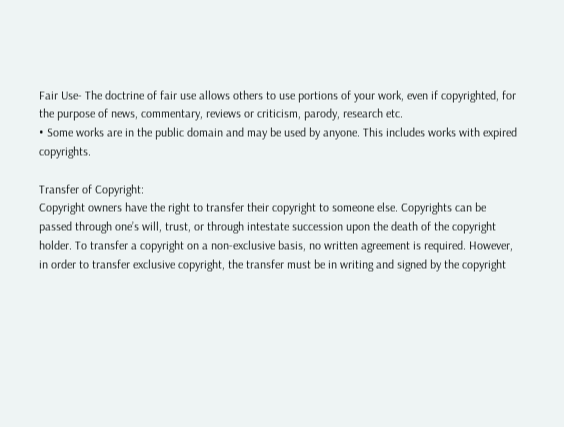Fair Use- The doctrine of fair use allows others to use portions of your work, even if copyrighted, for the purpose of news, commentary, reviews or criticism, parody, research etc.
• Some works are in the public domain and may be used by anyone. This includes works with expired copyrights.

Transfer of Copyright:
Copyright owners have the right to transfer their copyright to someone else. Copyrights can be passed through one’s will, trust, or through intestate succession upon the death of the copyright holder. To transfer a copyright on a non-exclusive basis, no written agreement is required. However, in order to transfer exclusive copyright, the transfer must be in writing and signed by the copyright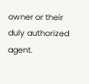owner or their duly authorized agent.